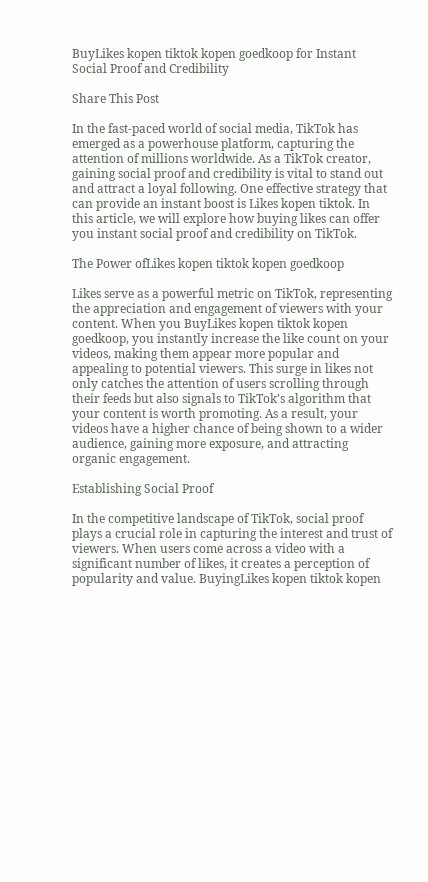BuyLikes kopen tiktok kopen goedkoop for Instant Social Proof and Credibility

Share This Post

In the fast-paced world of social media, TikTok has emerged as a powerhouse platform, capturing the attention of millions worldwide. As a TikTok creator, gaining social proof and credibility is vital to stand out and attract a loyal following. One effective strategy that can provide an instant boost is Likes kopen tiktok. In this article, we will explore how buying likes can offer you instant social proof and credibility on TikTok.

The Power ofLikes kopen tiktok kopen goedkoop

Likes serve as a powerful metric on TikTok, representing the appreciation and engagement of viewers with your content. When you BuyLikes kopen tiktok kopen goedkoop, you instantly increase the like count on your videos, making them appear more popular and appealing to potential viewers. This surge in likes not only catches the attention of users scrolling through their feeds but also signals to TikTok’s algorithm that your content is worth promoting. As a result, your videos have a higher chance of being shown to a wider audience, gaining more exposure, and attracting organic engagement.

Establishing Social Proof

In the competitive landscape of TikTok, social proof plays a crucial role in capturing the interest and trust of viewers. When users come across a video with a significant number of likes, it creates a perception of popularity and value. BuyingLikes kopen tiktok kopen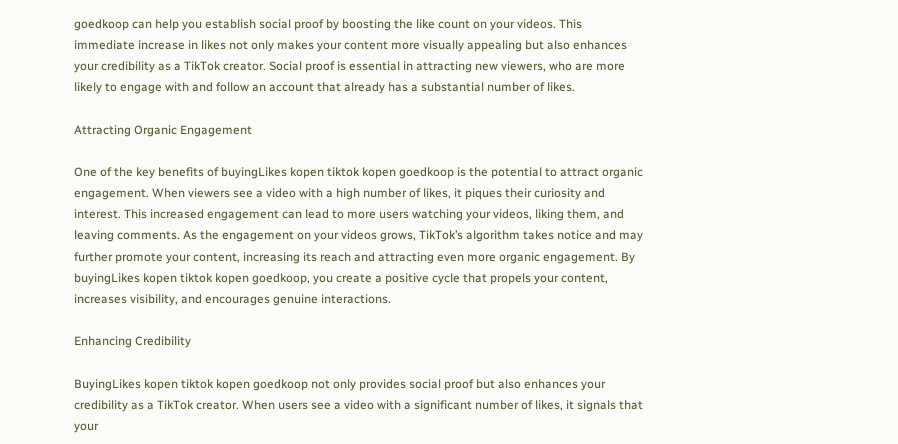goedkoop can help you establish social proof by boosting the like count on your videos. This immediate increase in likes not only makes your content more visually appealing but also enhances your credibility as a TikTok creator. Social proof is essential in attracting new viewers, who are more likely to engage with and follow an account that already has a substantial number of likes.

Attracting Organic Engagement

One of the key benefits of buyingLikes kopen tiktok kopen goedkoop is the potential to attract organic engagement. When viewers see a video with a high number of likes, it piques their curiosity and interest. This increased engagement can lead to more users watching your videos, liking them, and leaving comments. As the engagement on your videos grows, TikTok’s algorithm takes notice and may further promote your content, increasing its reach and attracting even more organic engagement. By buyingLikes kopen tiktok kopen goedkoop, you create a positive cycle that propels your content, increases visibility, and encourages genuine interactions.

Enhancing Credibility

BuyingLikes kopen tiktok kopen goedkoop not only provides social proof but also enhances your credibility as a TikTok creator. When users see a video with a significant number of likes, it signals that your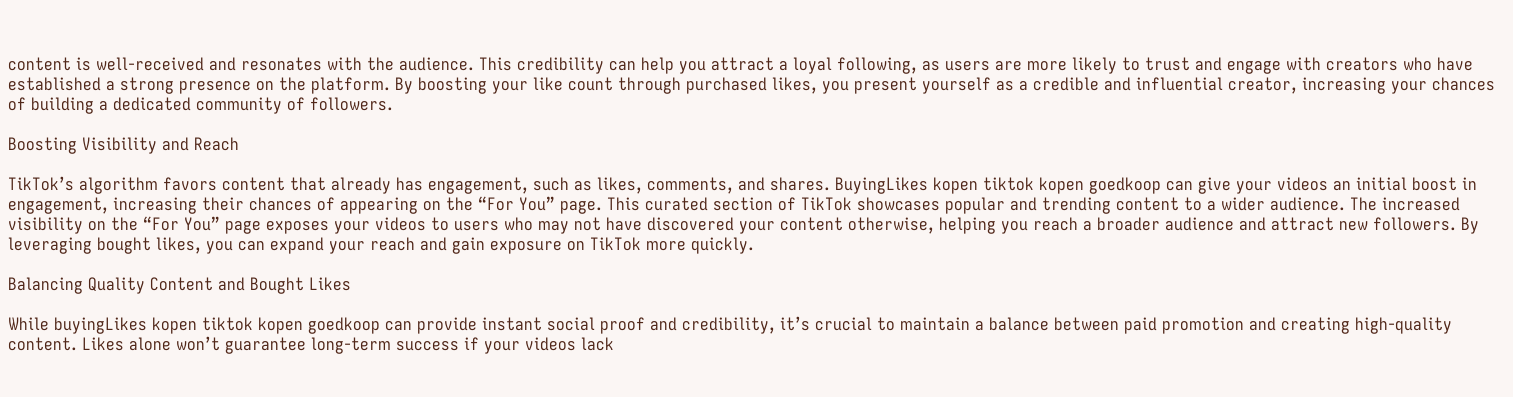content is well-received and resonates with the audience. This credibility can help you attract a loyal following, as users are more likely to trust and engage with creators who have established a strong presence on the platform. By boosting your like count through purchased likes, you present yourself as a credible and influential creator, increasing your chances of building a dedicated community of followers.

Boosting Visibility and Reach

TikTok’s algorithm favors content that already has engagement, such as likes, comments, and shares. BuyingLikes kopen tiktok kopen goedkoop can give your videos an initial boost in engagement, increasing their chances of appearing on the “For You” page. This curated section of TikTok showcases popular and trending content to a wider audience. The increased visibility on the “For You” page exposes your videos to users who may not have discovered your content otherwise, helping you reach a broader audience and attract new followers. By leveraging bought likes, you can expand your reach and gain exposure on TikTok more quickly.

Balancing Quality Content and Bought Likes

While buyingLikes kopen tiktok kopen goedkoop can provide instant social proof and credibility, it’s crucial to maintain a balance between paid promotion and creating high-quality content. Likes alone won’t guarantee long-term success if your videos lack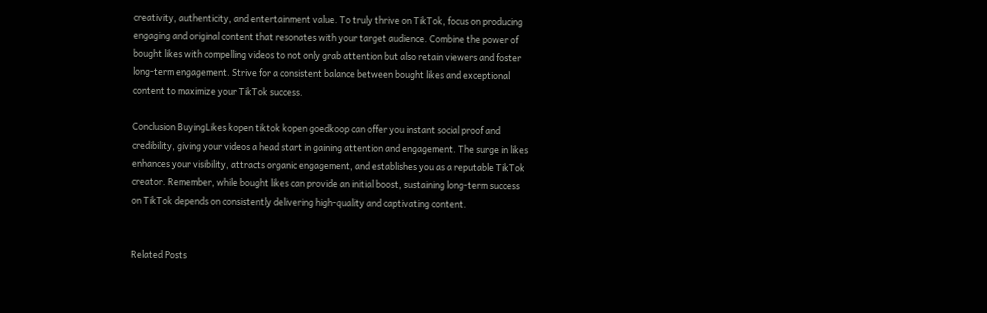creativity, authenticity, and entertainment value. To truly thrive on TikTok, focus on producing engaging and original content that resonates with your target audience. Combine the power of bought likes with compelling videos to not only grab attention but also retain viewers and foster long-term engagement. Strive for a consistent balance between bought likes and exceptional content to maximize your TikTok success.

Conclusion BuyingLikes kopen tiktok kopen goedkoop can offer you instant social proof and credibility, giving your videos a head start in gaining attention and engagement. The surge in likes enhances your visibility, attracts organic engagement, and establishes you as a reputable TikTok creator. Remember, while bought likes can provide an initial boost, sustaining long-term success on TikTok depends on consistently delivering high-quality and captivating content.


Related Posts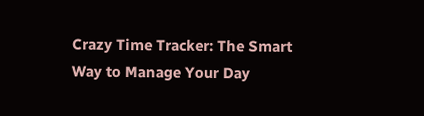Crazy Time Tracker: The Smart Way to Manage Your Day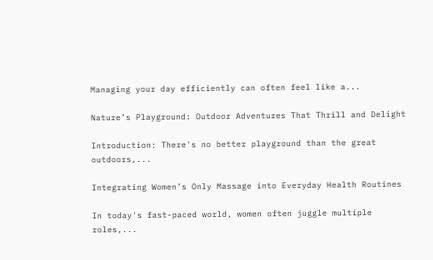Managing your day efficiently can often feel like a...

Nature’s Playground: Outdoor Adventures That Thrill and Delight

Introduction: There's no better playground than the great outdoors,...

Integrating Women’s Only Massage into Everyday Health Routines

In today's fast-paced world, women often juggle multiple roles,...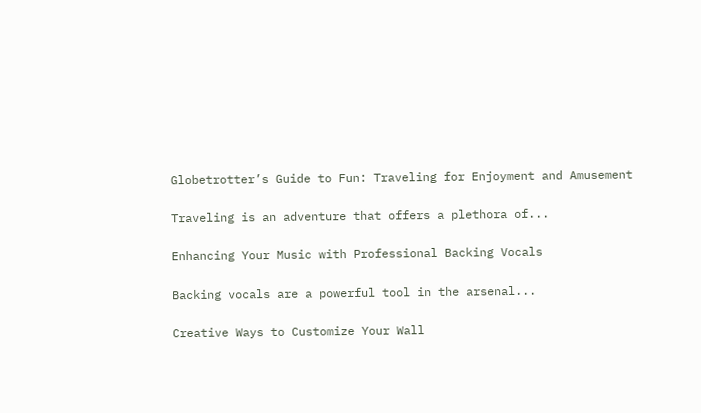Globetrotter’s Guide to Fun: Traveling for Enjoyment and Amusement

Traveling is an adventure that offers a plethora of...

Enhancing Your Music with Professional Backing Vocals

Backing vocals are a powerful tool in the arsenal...

Creative Ways to Customize Your Wall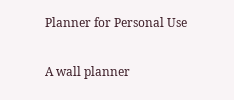Planner for Personal Use

A wall planner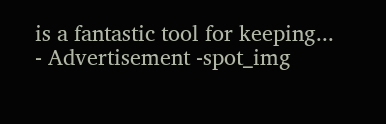is a fantastic tool for keeping...
- Advertisement -spot_img